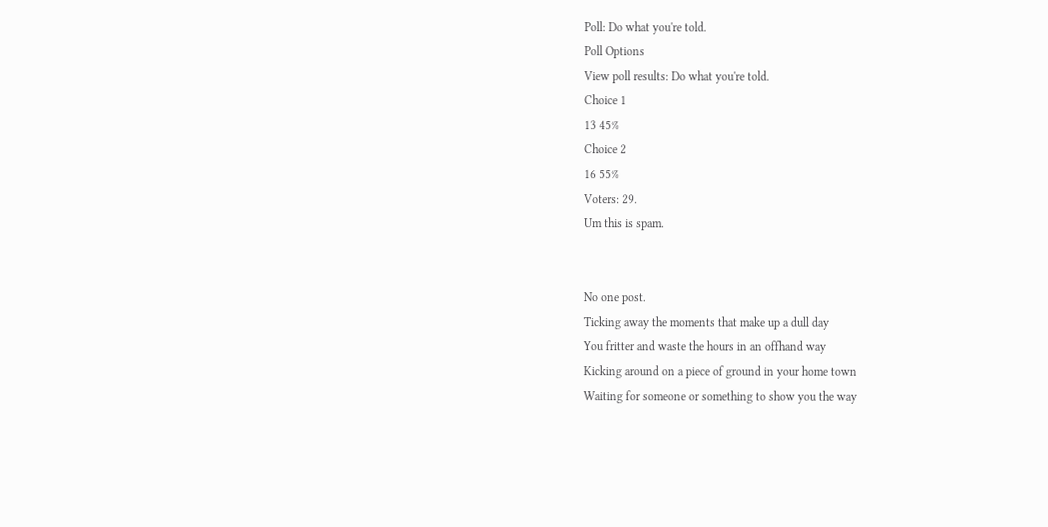Poll: Do what you're told.
Poll Options
View poll results: Do what you're told.
Choice 1
13 45%
Choice 2
16 55%
Voters: 29.
Um this is spam.


No one post.
Ticking away the moments that make up a dull day
You fritter and waste the hours in an offhand way
Kicking around on a piece of ground in your home town
Waiting for someone or something to show you the way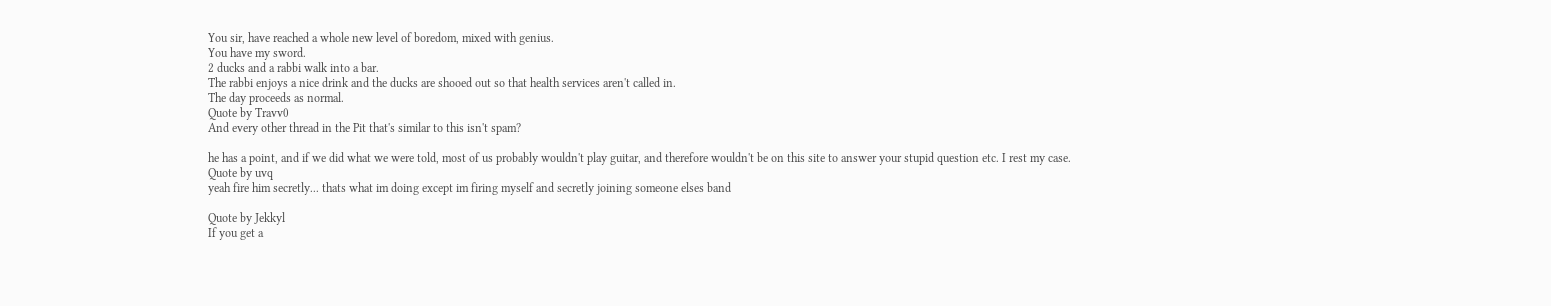You sir, have reached a whole new level of boredom, mixed with genius.
You have my sword.
2 ducks and a rabbi walk into a bar.
The rabbi enjoys a nice drink and the ducks are shooed out so that health services aren't called in.
The day proceeds as normal.
Quote by Travv0
And every other thread in the Pit that's similar to this isn't spam?

he has a point, and if we did what we were told, most of us probably wouldn't play guitar, and therefore wouldn't be on this site to answer your stupid question etc. I rest my case.
Quote by uvq
yeah fire him secretly... thats what im doing except im firing myself and secretly joining someone elses band

Quote by Jekkyl
If you get a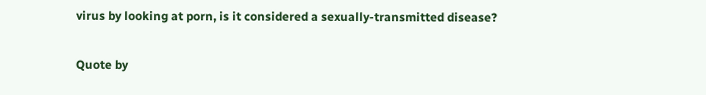virus by looking at porn, is it considered a sexually-transmitted disease?

Quote by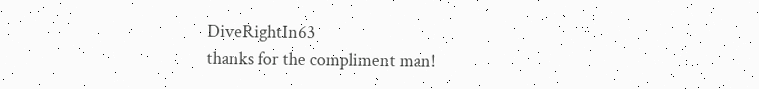DiveRightIn63
thanks for the compliment man!